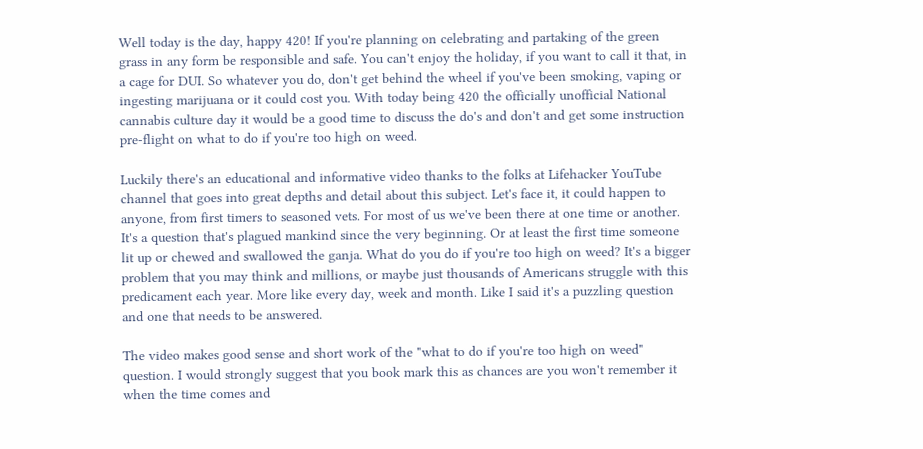Well today is the day, happy 420! If you're planning on celebrating and partaking of the green grass in any form be responsible and safe. You can't enjoy the holiday, if you want to call it that, in a cage for DUI. So whatever you do, don't get behind the wheel if you've been smoking, vaping or ingesting marijuana or it could cost you. With today being 420 the officially unofficial National cannabis culture day it would be a good time to discuss the do's and don't and get some instruction pre-flight on what to do if you're too high on weed.

Luckily there's an educational and informative video thanks to the folks at Lifehacker YouTube channel that goes into great depths and detail about this subject. Let's face it, it could happen to anyone, from first timers to seasoned vets. For most of us we've been there at one time or another. It's a question that's plagued mankind since the very beginning. Or at least the first time someone lit up or chewed and swallowed the ganja. What do you do if you're too high on weed? It's a bigger problem that you may think and millions, or maybe just thousands of Americans struggle with this predicament each year. More like every day, week and month. Like I said it's a puzzling question and one that needs to be answered.

The video makes good sense and short work of the "what to do if you're too high on weed" question. I would strongly suggest that you book mark this as chances are you won't remember it when the time comes and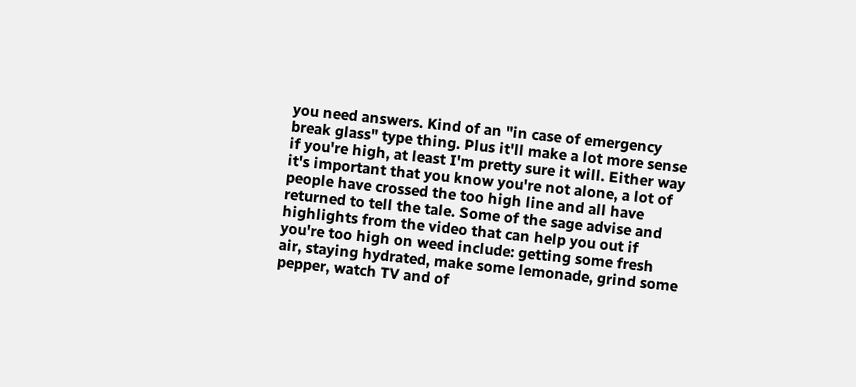you need answers. Kind of an "in case of emergency break glass" type thing. Plus it'll make a lot more sense if you're high, at least I'm pretty sure it will. Either way it's important that you know you're not alone, a lot of people have crossed the too high line and all have returned to tell the tale. Some of the sage advise and highlights from the video that can help you out if you're too high on weed include: getting some fresh air, staying hydrated, make some lemonade, grind some pepper, watch TV and of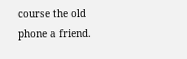course the old phone a friend.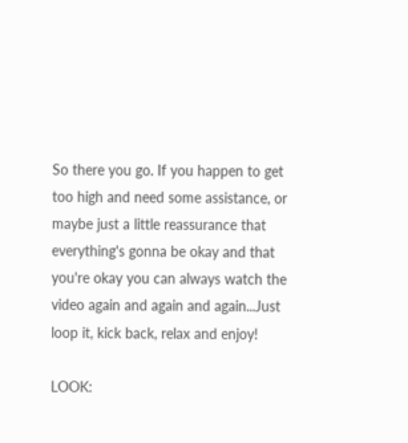So there you go. If you happen to get too high and need some assistance, or maybe just a little reassurance that everything's gonna be okay and that you're okay you can always watch the video again and again and again...Just loop it, kick back, relax and enjoy!

LOOK: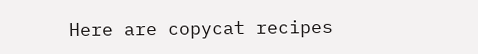Here are copycat recipes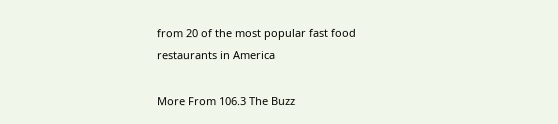from 20 of the most popular fast food restaurants in America

More From 106.3 The Buzz